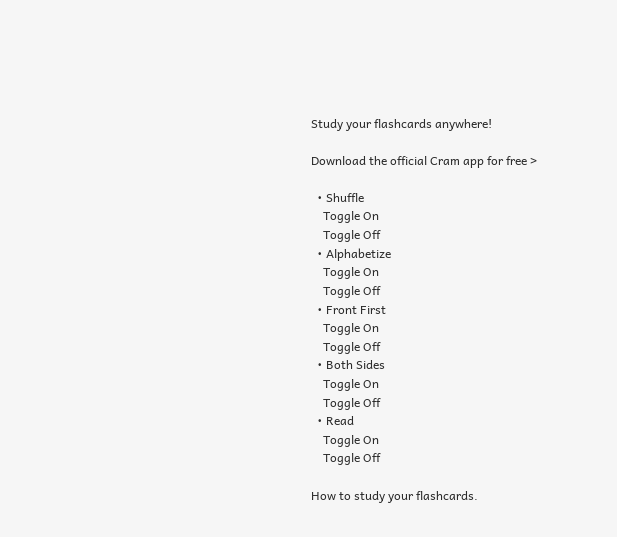Study your flashcards anywhere!

Download the official Cram app for free >

  • Shuffle
    Toggle On
    Toggle Off
  • Alphabetize
    Toggle On
    Toggle Off
  • Front First
    Toggle On
    Toggle Off
  • Both Sides
    Toggle On
    Toggle Off
  • Read
    Toggle On
    Toggle Off

How to study your flashcards.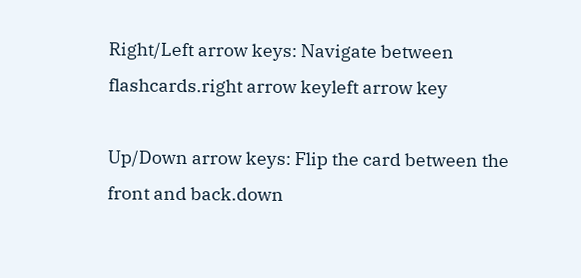Right/Left arrow keys: Navigate between flashcards.right arrow keyleft arrow key

Up/Down arrow keys: Flip the card between the front and back.down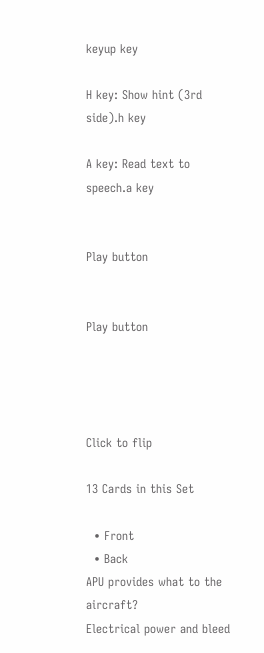keyup key

H key: Show hint (3rd side).h key

A key: Read text to speech.a key


Play button


Play button




Click to flip

13 Cards in this Set

  • Front
  • Back
APU provides what to the aircraft?
Electrical power and bleed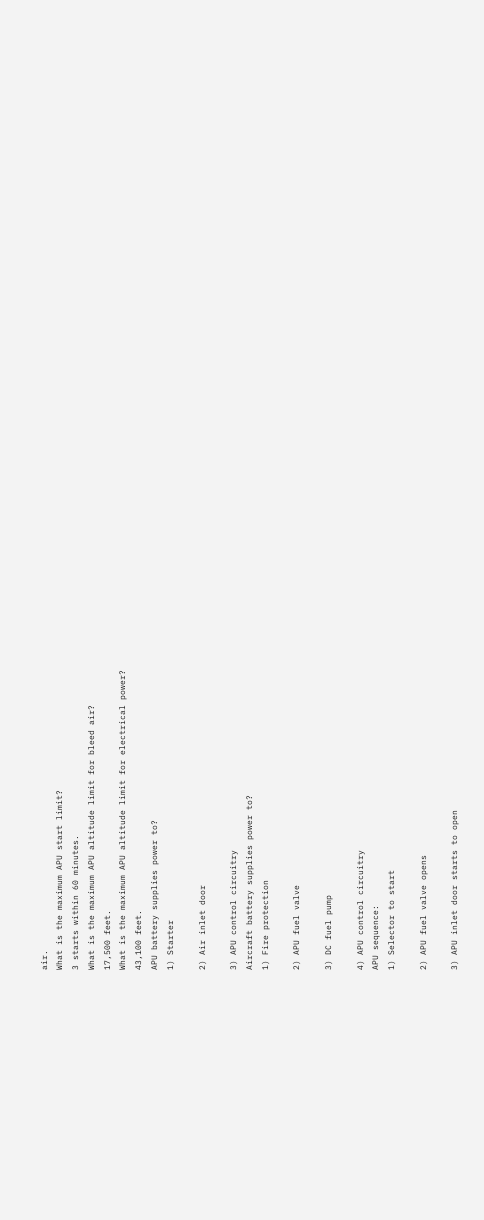air.
What is the maximum APU start limit?
3 starts within 60 minutes.
What is the maximum APU altitude limit for bleed air?
17,500 feet.
What is the maximum APU altitude limit for electrical power?
43,100 feet.
APU battery supplies power to?
1) Starter

2) Air inlet door

3) APU control circuitry
Aircraft battery supplies power to?
1) Fire protection

2) APU fuel valve

3) DC fuel pump

4) APU control circuitry
APU sequence:
1) Selector to start

2) APU fuel valve opens

3) APU inlet door starts to open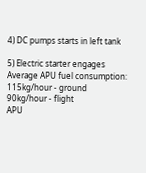4) DC pumps starts in left tank

5) Electric starter engages
Average APU fuel consumption:
115kg/hour - ground
90kg/hour - flight
APU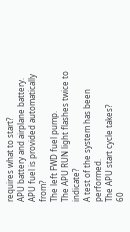requires what to start?
APU battery and airplane battery.
APU fuel is provided automatically from?
The left FWD fuel pump.
The APU RUN light flashes twice to indicate?
A test of the system has been performed.
The APU start cycle takes?
60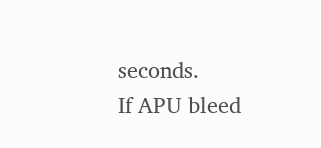seconds.
If APU bleed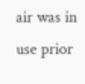air was in use prior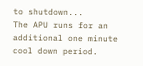to shutdown...
The APU runs for an additional one minute cool down period.